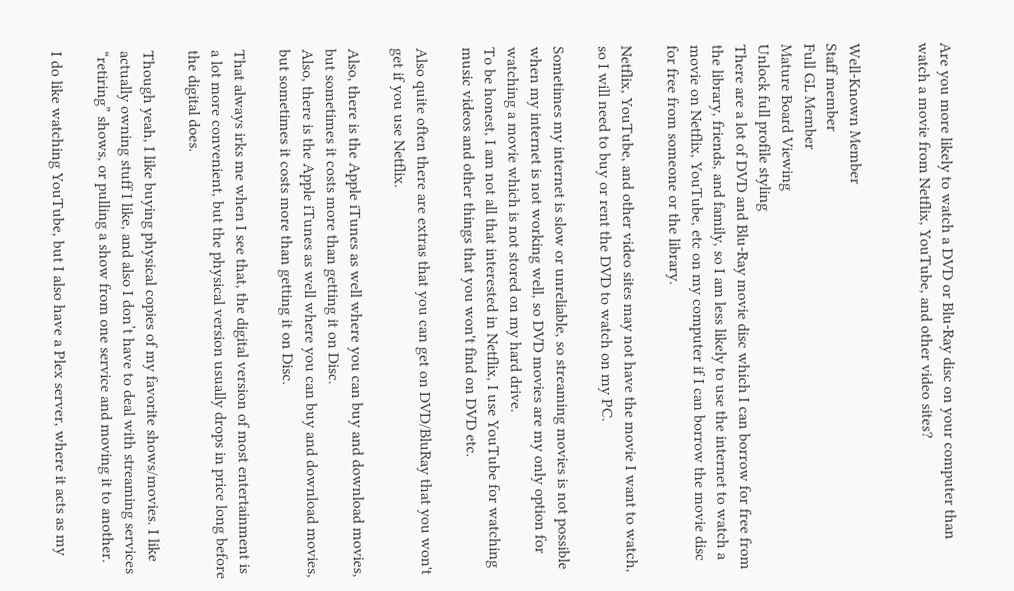Are you more likely to watch a DVD or Blu-Ray disc on your computer than watch a movie from Netflix, YouTube, and other video sites?


Well-Known Member
Staff member
Full GL Member
Mature Board Viewing
Unlock full profile styling
There are a lot of DVD and Blu-Ray movie disc which I can borrow for free from the library, friends, and family, so I am less likely to use the internet to watch a movie on Netflix, YouTube, etc on my computer if I can borrow the movie disc for free from someone or the library.

Netflix, YouTube, and other video sites may not have the movie I want to watch, so I will need to buy or rent the DVD to watch on my PC.

Sometimes my internet is slow or unreliable, so streaming movies is not possible when my internet is not working well, so DVD movies are my only option for watching a movie which is not stored on my hard drive.
To be honest, I am not all that interested in Netflix, I use YouTube for watching music videos and other things that you won't find on DVD etc.

Also quite often there are extras that you can get on DVD/BluRay that you won't get if you use Netflix.

Also, there is the Apple iTunes as well where you can buy and download movies, but sometimes it costs more than getting it on Disc.
Also, there is the Apple iTunes as well where you can buy and download movies, but sometimes it costs more than getting it on Disc.

That always irks me when I see that, the digital version of most entertainment is a lot more convenient, but the physical version usually drops in price long before the digital does.

Though yeah, I like buying physical copies of my favorite shows/movies. I like actually owning stuff I like, and also I don’t have to deal with streaming services “retiring” shows, or pulling a show from one service and moving it to another.

I do like watching YouTube, but I also have a Plex server, where it acts as my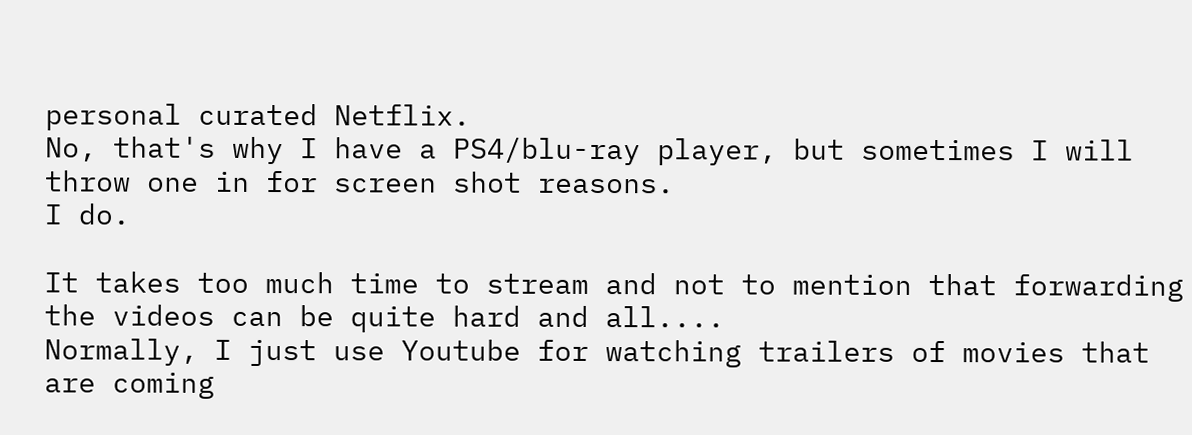personal curated Netflix.
No, that's why I have a PS4/blu-ray player, but sometimes I will throw one in for screen shot reasons.
I do.

It takes too much time to stream and not to mention that forwarding the videos can be quite hard and all....
Normally, I just use Youtube for watching trailers of movies that are coming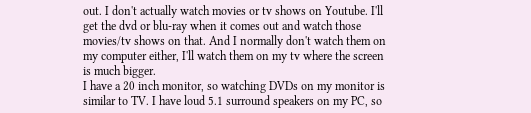out. I don't actually watch movies or tv shows on Youtube. I'll get the dvd or blu-ray when it comes out and watch those movies/tv shows on that. And I normally don't watch them on my computer either, I'll watch them on my tv where the screen is much bigger.
I have a 20 inch monitor, so watching DVDs on my monitor is similar to TV. I have loud 5.1 surround speakers on my PC, so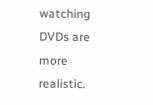watching DVDs are more realistic.